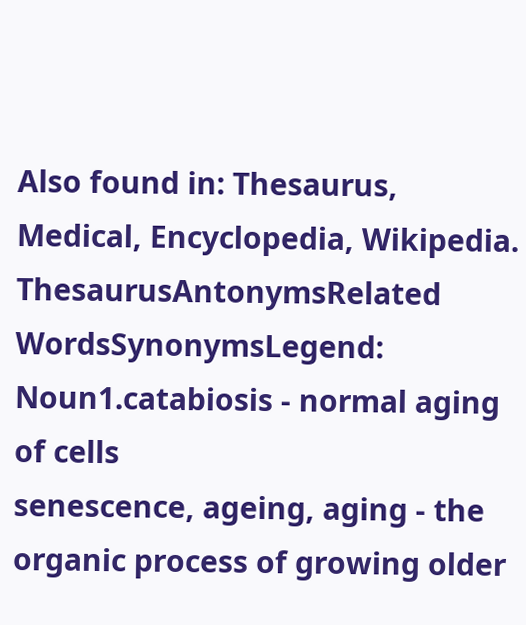Also found in: Thesaurus, Medical, Encyclopedia, Wikipedia.
ThesaurusAntonymsRelated WordsSynonymsLegend:
Noun1.catabiosis - normal aging of cells
senescence, ageing, aging - the organic process of growing older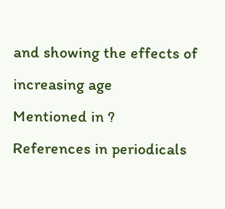and showing the effects of increasing age
Mentioned in ?
References in periodicals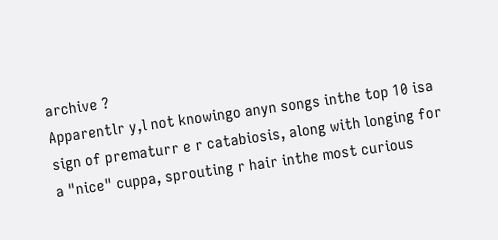archive ?
Apparentlr y,l not knowingo anyn songs inthe top 10 isa sign of prematurr e r catabiosis, along with longing for a "nice" cuppa, sprouting r hair inthe most curious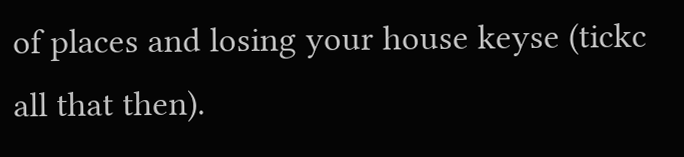of places and losing your house keyse (tickc all that then).